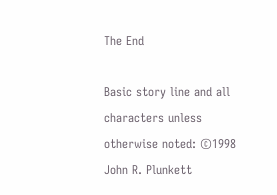The End

Basic story line and all characters unless otherwise noted: ©1998 John R. Plunkett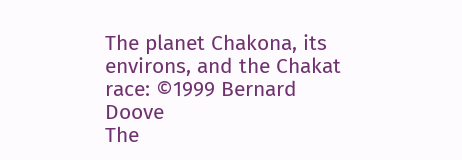The planet Chakona, its environs, and the Chakat race: ©1999 Bernard Doove
The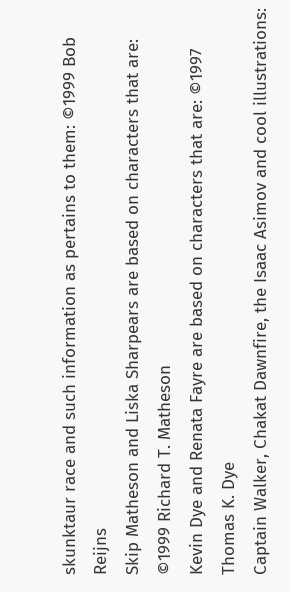skunktaur race and such information as pertains to them: ©1999 Bob Reijns
Skip Matheson and Liska Sharpears are based on characters that are: ©1999 Richard T. Matheson
Kevin Dye and Renata Fayre are based on characters that are: ©1997 Thomas K. Dye
Captain Walker, Chakat Dawnfire, the Isaac Asimov and cool illustrations: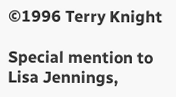©1996 Terry Knight

Special mention to Lisa Jennings,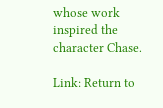whose work inspired the character Chase.

Link: Return to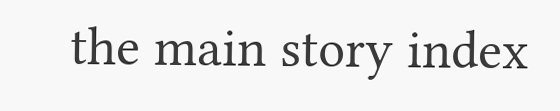the main story index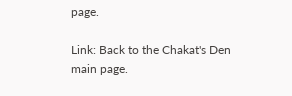page.

Link: Back to the Chakat's Den main page.